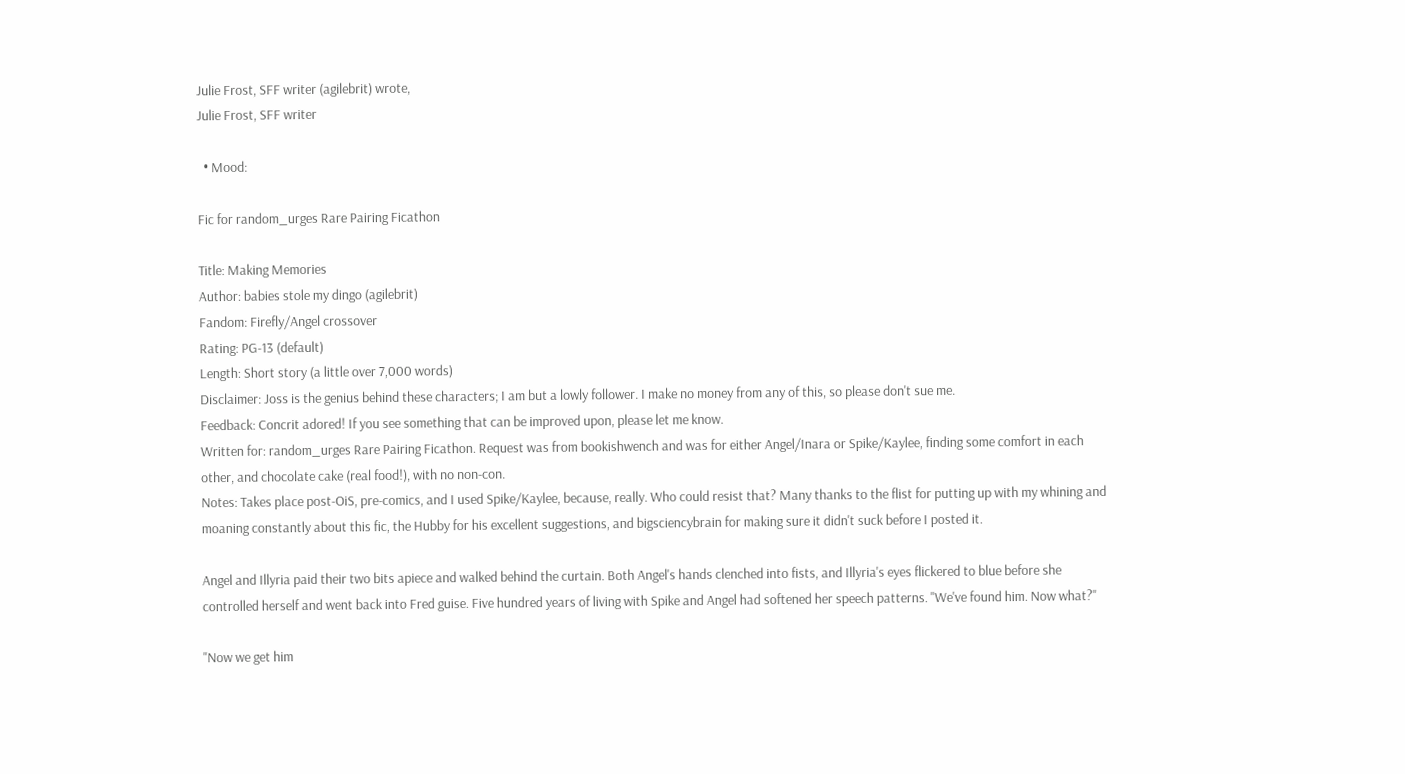Julie Frost, SFF writer (agilebrit) wrote,
Julie Frost, SFF writer

  • Mood:

Fic for random_urges Rare Pairing Ficathon

Title: Making Memories
Author: babies stole my dingo (agilebrit)
Fandom: Firefly/Angel crossover
Rating: PG-13 (default)
Length: Short story (a little over 7,000 words)
Disclaimer: Joss is the genius behind these characters; I am but a lowly follower. I make no money from any of this, so please don't sue me.
Feedback: Concrit adored! If you see something that can be improved upon, please let me know.
Written for: random_urges Rare Pairing Ficathon. Request was from bookishwench and was for either Angel/Inara or Spike/Kaylee, finding some comfort in each other, and chocolate cake (real food!), with no non-con.
Notes: Takes place post-OiS, pre-comics, and I used Spike/Kaylee, because, really. Who could resist that? Many thanks to the flist for putting up with my whining and moaning constantly about this fic, the Hubby for his excellent suggestions, and bigsciencybrain for making sure it didn't suck before I posted it.

Angel and Illyria paid their two bits apiece and walked behind the curtain. Both Angel's hands clenched into fists, and Illyria's eyes flickered to blue before she controlled herself and went back into Fred guise. Five hundred years of living with Spike and Angel had softened her speech patterns. "We've found him. Now what?"

"Now we get him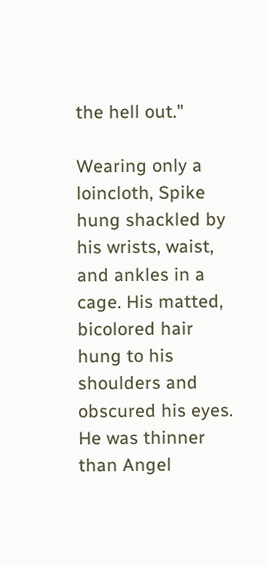the hell out."

Wearing only a loincloth, Spike hung shackled by his wrists, waist, and ankles in a cage. His matted, bicolored hair hung to his shoulders and obscured his eyes. He was thinner than Angel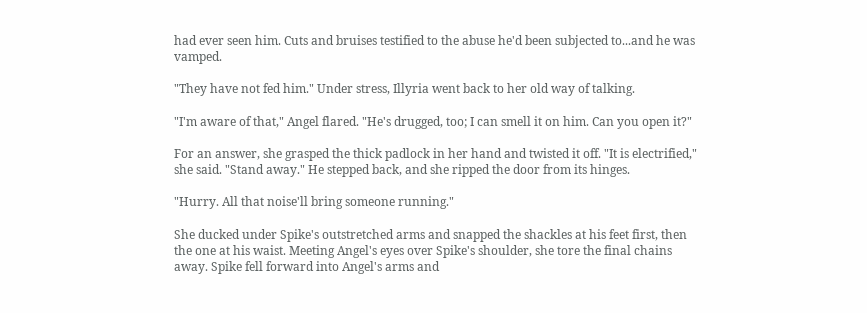had ever seen him. Cuts and bruises testified to the abuse he'd been subjected to...and he was vamped.

"They have not fed him." Under stress, Illyria went back to her old way of talking.

"I'm aware of that," Angel flared. "He's drugged, too; I can smell it on him. Can you open it?"

For an answer, she grasped the thick padlock in her hand and twisted it off. "It is electrified," she said. "Stand away." He stepped back, and she ripped the door from its hinges.

"Hurry. All that noise'll bring someone running."

She ducked under Spike's outstretched arms and snapped the shackles at his feet first, then the one at his waist. Meeting Angel's eyes over Spike's shoulder, she tore the final chains away. Spike fell forward into Angel's arms and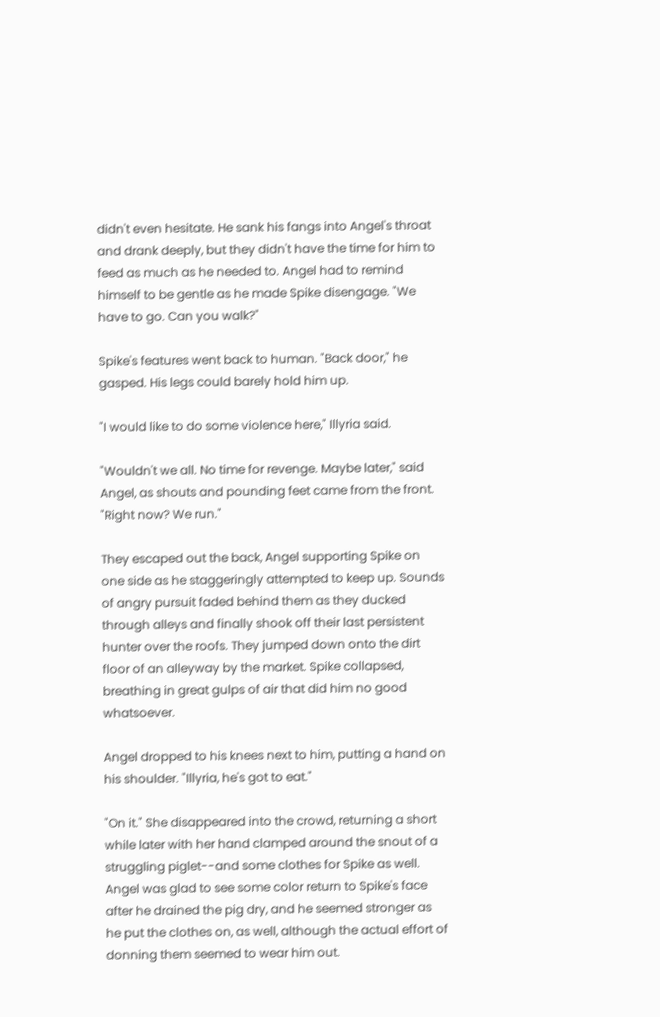didn't even hesitate. He sank his fangs into Angel's throat and drank deeply, but they didn't have the time for him to feed as much as he needed to. Angel had to remind himself to be gentle as he made Spike disengage. "We have to go. Can you walk?"

Spike's features went back to human. "Back door," he gasped. His legs could barely hold him up.

"I would like to do some violence here," Illyria said.

"Wouldn't we all. No time for revenge. Maybe later," said Angel, as shouts and pounding feet came from the front. "Right now? We run."

They escaped out the back, Angel supporting Spike on one side as he staggeringly attempted to keep up. Sounds of angry pursuit faded behind them as they ducked through alleys and finally shook off their last persistent hunter over the roofs. They jumped down onto the dirt floor of an alleyway by the market. Spike collapsed, breathing in great gulps of air that did him no good whatsoever.

Angel dropped to his knees next to him, putting a hand on his shoulder. "Illyria, he's got to eat."

"On it." She disappeared into the crowd, returning a short while later with her hand clamped around the snout of a struggling piglet--and some clothes for Spike as well. Angel was glad to see some color return to Spike's face after he drained the pig dry, and he seemed stronger as he put the clothes on, as well, although the actual effort of donning them seemed to wear him out.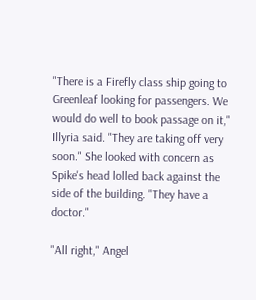"There is a Firefly class ship going to Greenleaf looking for passengers. We would do well to book passage on it," Illyria said. "They are taking off very soon." She looked with concern as Spike's head lolled back against the side of the building. "They have a doctor."

"All right," Angel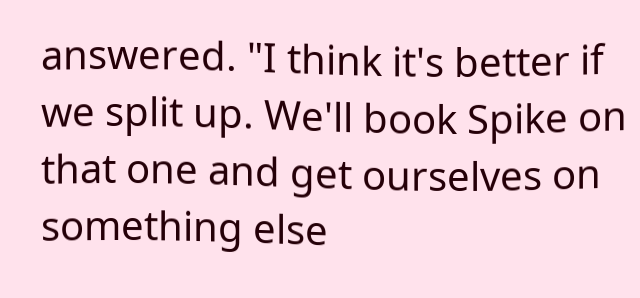answered. "I think it's better if we split up. We'll book Spike on that one and get ourselves on something else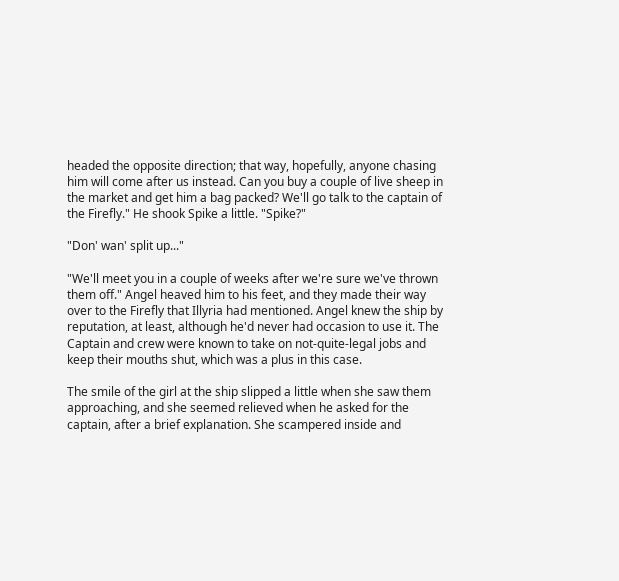headed the opposite direction; that way, hopefully, anyone chasing him will come after us instead. Can you buy a couple of live sheep in the market and get him a bag packed? We'll go talk to the captain of the Firefly." He shook Spike a little. "Spike?"

"Don' wan' split up..."

"We'll meet you in a couple of weeks after we're sure we've thrown them off." Angel heaved him to his feet, and they made their way over to the Firefly that Illyria had mentioned. Angel knew the ship by reputation, at least, although he'd never had occasion to use it. The Captain and crew were known to take on not-quite-legal jobs and keep their mouths shut, which was a plus in this case.

The smile of the girl at the ship slipped a little when she saw them approaching, and she seemed relieved when he asked for the captain, after a brief explanation. She scampered inside and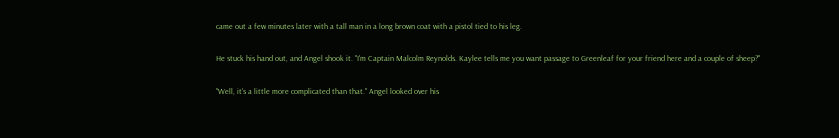came out a few minutes later with a tall man in a long brown coat with a pistol tied to his leg.

He stuck his hand out, and Angel shook it. "I'm Captain Malcolm Reynolds. Kaylee tells me you want passage to Greenleaf for your friend here and a couple of sheep?"

"Well, it's a little more complicated than that." Angel looked over his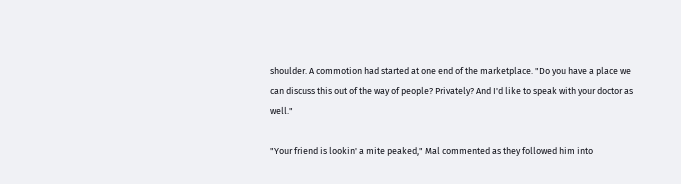shoulder. A commotion had started at one end of the marketplace. "Do you have a place we can discuss this out of the way of people? Privately? And I'd like to speak with your doctor as well."

"Your friend is lookin' a mite peaked," Mal commented as they followed him into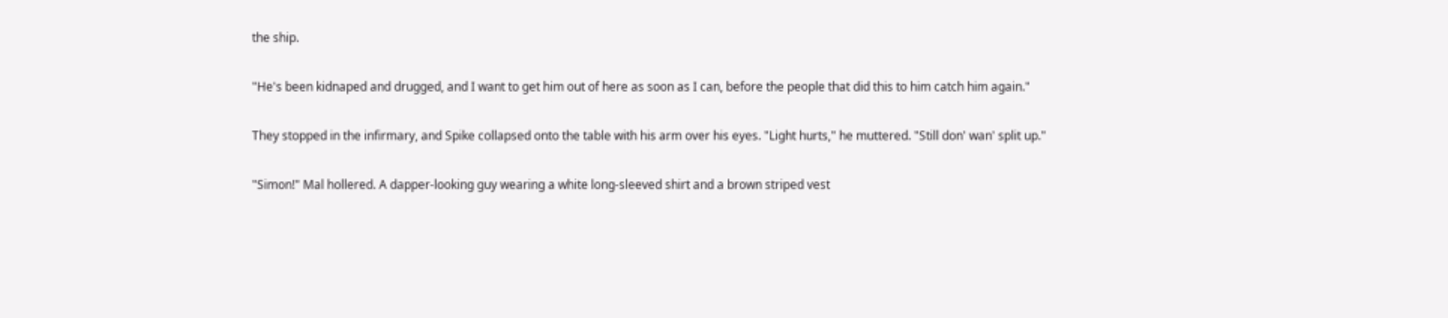the ship.

"He's been kidnaped and drugged, and I want to get him out of here as soon as I can, before the people that did this to him catch him again."

They stopped in the infirmary, and Spike collapsed onto the table with his arm over his eyes. "Light hurts," he muttered. "Still don' wan' split up."

"Simon!" Mal hollered. A dapper-looking guy wearing a white long-sleeved shirt and a brown striped vest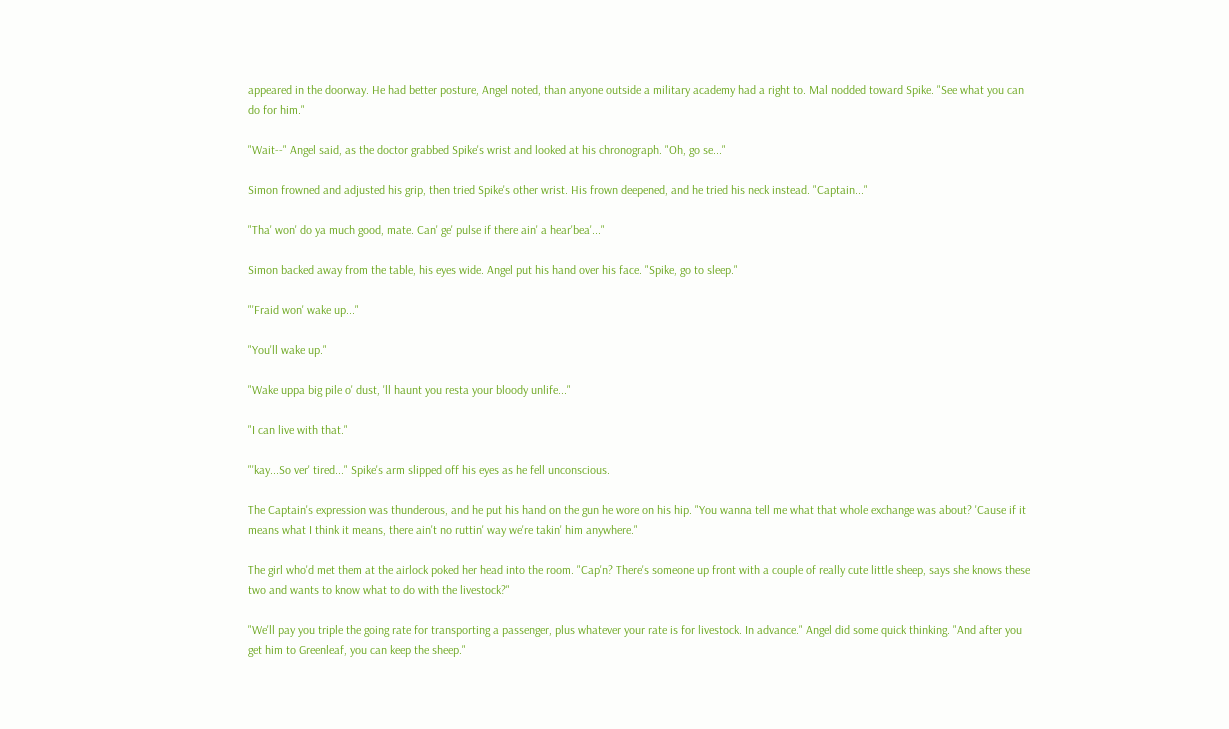appeared in the doorway. He had better posture, Angel noted, than anyone outside a military academy had a right to. Mal nodded toward Spike. "See what you can do for him."

"Wait--" Angel said, as the doctor grabbed Spike's wrist and looked at his chronograph. "Oh, go se..."

Simon frowned and adjusted his grip, then tried Spike's other wrist. His frown deepened, and he tried his neck instead. "Captain..."

"Tha' won' do ya much good, mate. Can' ge' pulse if there ain' a hear'bea'..."

Simon backed away from the table, his eyes wide. Angel put his hand over his face. "Spike, go to sleep."

"'Fraid won' wake up..."

"You'll wake up."

"Wake uppa big pile o' dust, 'll haunt you resta your bloody unlife..."

"I can live with that."

"'kay...So ver' tired..." Spike's arm slipped off his eyes as he fell unconscious.

The Captain's expression was thunderous, and he put his hand on the gun he wore on his hip. "You wanna tell me what that whole exchange was about? 'Cause if it means what I think it means, there ain't no ruttin' way we're takin' him anywhere."

The girl who'd met them at the airlock poked her head into the room. "Cap'n? There's someone up front with a couple of really cute little sheep, says she knows these two and wants to know what to do with the livestock?"

"We'll pay you triple the going rate for transporting a passenger, plus whatever your rate is for livestock. In advance." Angel did some quick thinking. "And after you get him to Greenleaf, you can keep the sheep."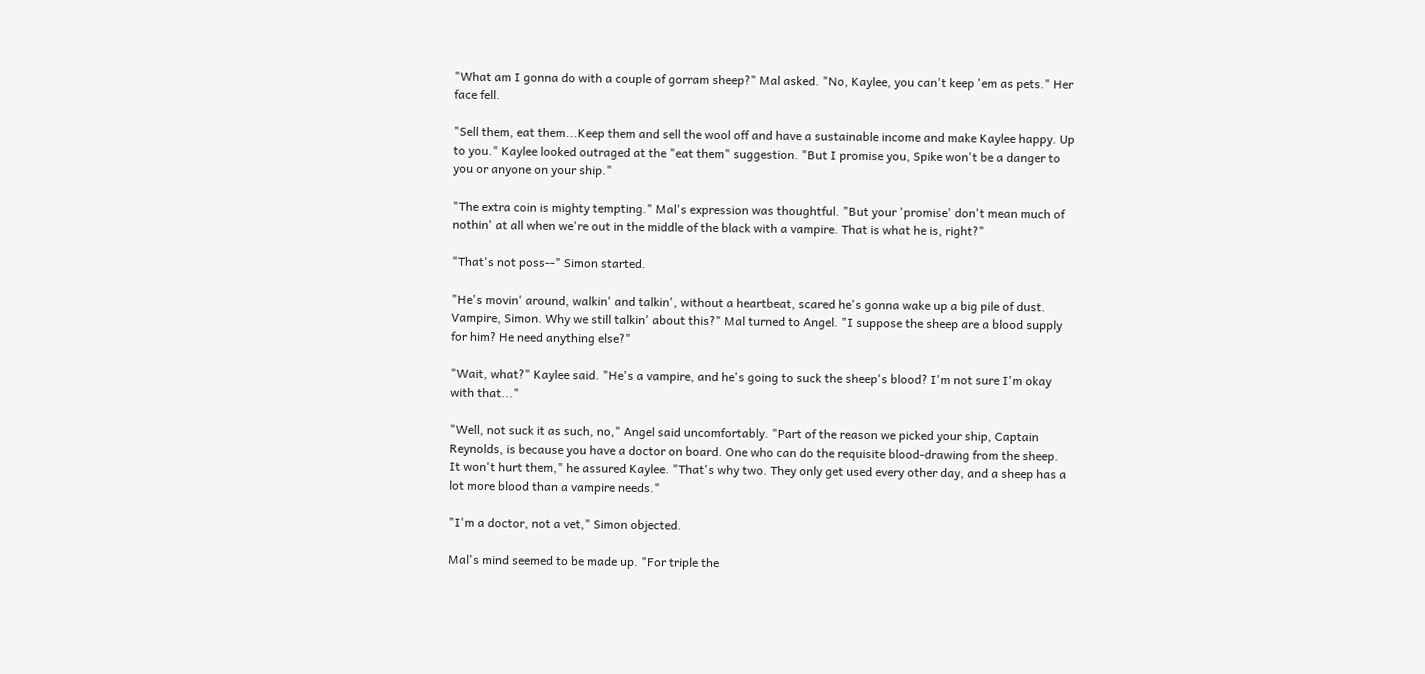"What am I gonna do with a couple of gorram sheep?" Mal asked. "No, Kaylee, you can't keep 'em as pets." Her face fell.

"Sell them, eat them...Keep them and sell the wool off and have a sustainable income and make Kaylee happy. Up to you." Kaylee looked outraged at the "eat them" suggestion. "But I promise you, Spike won't be a danger to you or anyone on your ship."

"The extra coin is mighty tempting." Mal's expression was thoughtful. "But your 'promise' don't mean much of nothin' at all when we're out in the middle of the black with a vampire. That is what he is, right?"

"That's not poss--" Simon started.

"He's movin' around, walkin' and talkin', without a heartbeat, scared he's gonna wake up a big pile of dust. Vampire, Simon. Why we still talkin' about this?" Mal turned to Angel. "I suppose the sheep are a blood supply for him? He need anything else?"

"Wait, what?" Kaylee said. "He's a vampire, and he's going to suck the sheep's blood? I'm not sure I'm okay with that..."

"Well, not suck it as such, no," Angel said uncomfortably. "Part of the reason we picked your ship, Captain Reynolds, is because you have a doctor on board. One who can do the requisite blood-drawing from the sheep. It won't hurt them," he assured Kaylee. "That's why two. They only get used every other day, and a sheep has a lot more blood than a vampire needs."

"I'm a doctor, not a vet," Simon objected.

Mal's mind seemed to be made up. "For triple the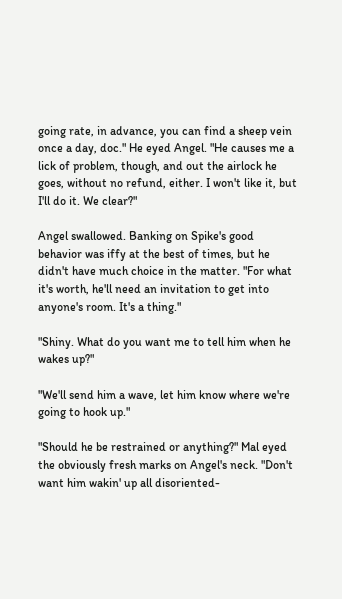going rate, in advance, you can find a sheep vein once a day, doc." He eyed Angel. "He causes me a lick of problem, though, and out the airlock he goes, without no refund, either. I won't like it, but I'll do it. We clear?"

Angel swallowed. Banking on Spike's good behavior was iffy at the best of times, but he didn't have much choice in the matter. "For what it's worth, he'll need an invitation to get into anyone's room. It's a thing."

"Shiny. What do you want me to tell him when he wakes up?"

"We'll send him a wave, let him know where we're going to hook up."

"Should he be restrained or anything?" Mal eyed the obviously fresh marks on Angel's neck. "Don't want him wakin' up all disoriented-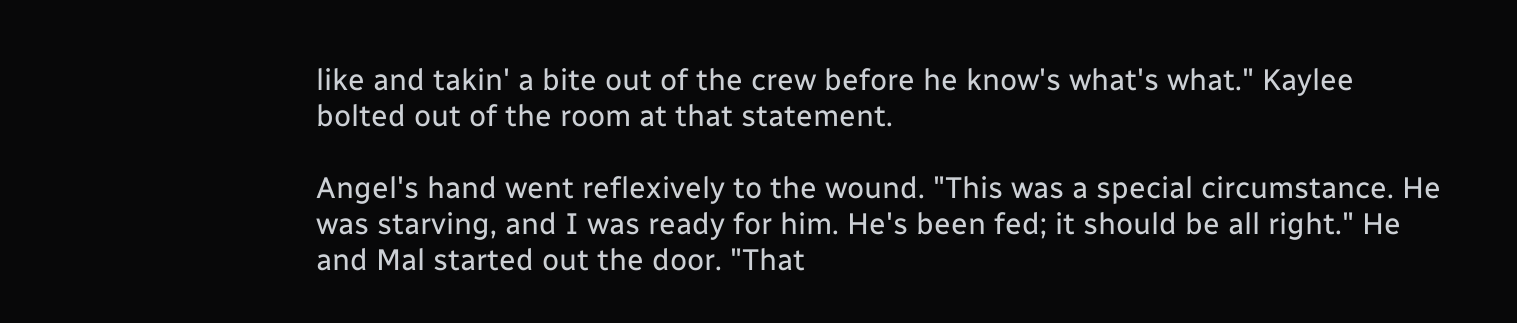like and takin' a bite out of the crew before he know's what's what." Kaylee bolted out of the room at that statement.

Angel's hand went reflexively to the wound. "This was a special circumstance. He was starving, and I was ready for him. He's been fed; it should be all right." He and Mal started out the door. "That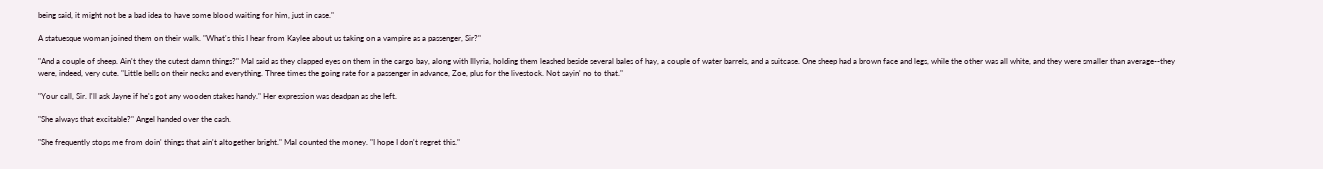being said, it might not be a bad idea to have some blood waiting for him, just in case."

A statuesque woman joined them on their walk. "What's this I hear from Kaylee about us taking on a vampire as a passenger, Sir?"

"And a couple of sheep. Ain't they the cutest damn things?" Mal said as they clapped eyes on them in the cargo bay, along with Illyria, holding them leashed beside several bales of hay, a couple of water barrels, and a suitcase. One sheep had a brown face and legs, while the other was all white, and they were smaller than average--they were, indeed, very cute. "Little bells on their necks and everything. Three times the going rate for a passenger in advance, Zoe, plus for the livestock. Not sayin' no to that."

"Your call, Sir. I'll ask Jayne if he's got any wooden stakes handy." Her expression was deadpan as she left.

"She always that excitable?" Angel handed over the cash.

"She frequently stops me from doin' things that ain't altogether bright." Mal counted the money. "I hope I don't regret this."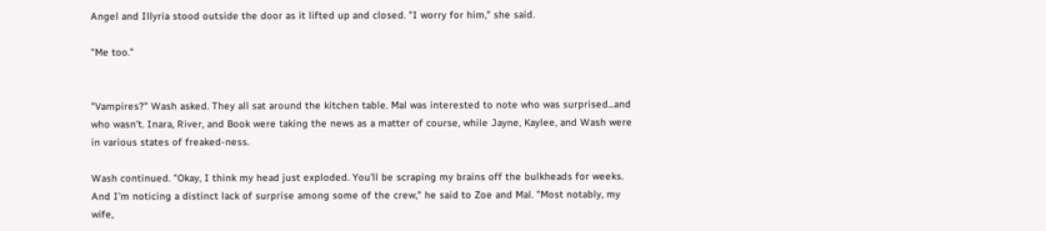Angel and Illyria stood outside the door as it lifted up and closed. "I worry for him," she said.

"Me too."


"Vampires?" Wash asked. They all sat around the kitchen table. Mal was interested to note who was surprised...and who wasn't. Inara, River, and Book were taking the news as a matter of course, while Jayne, Kaylee, and Wash were in various states of freaked-ness.

Wash continued. "Okay, I think my head just exploded. You'll be scraping my brains off the bulkheads for weeks. And I'm noticing a distinct lack of surprise among some of the crew," he said to Zoe and Mal. "Most notably, my wife,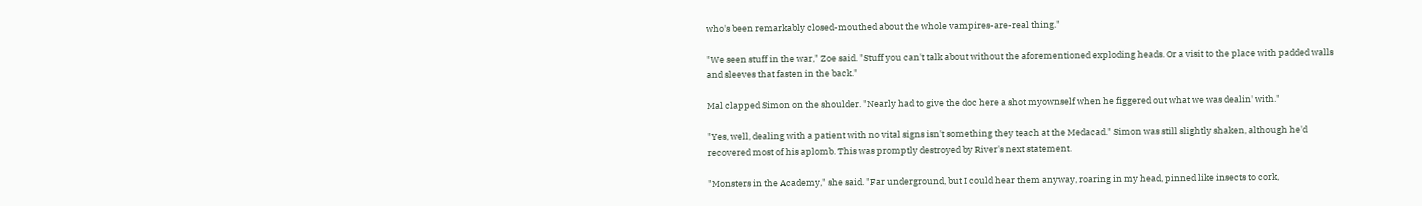who's been remarkably closed-mouthed about the whole vampires-are-real thing."

"We seen stuff in the war," Zoe said. "Stuff you can't talk about without the aforementioned exploding heads. Or a visit to the place with padded walls and sleeves that fasten in the back."

Mal clapped Simon on the shoulder. "Nearly had to give the doc here a shot myownself when he figgered out what we was dealin' with."

"Yes, well, dealing with a patient with no vital signs isn't something they teach at the Medacad." Simon was still slightly shaken, although he'd recovered most of his aplomb. This was promptly destroyed by River's next statement.

"Monsters in the Academy," she said. "Far underground, but I could hear them anyway, roaring in my head, pinned like insects to cork,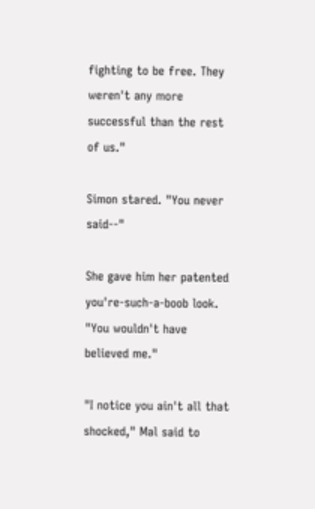fighting to be free. They weren't any more successful than the rest of us."

Simon stared. "You never said--"

She gave him her patented you're-such-a-boob look. "You wouldn't have believed me."

"I notice you ain't all that shocked," Mal said to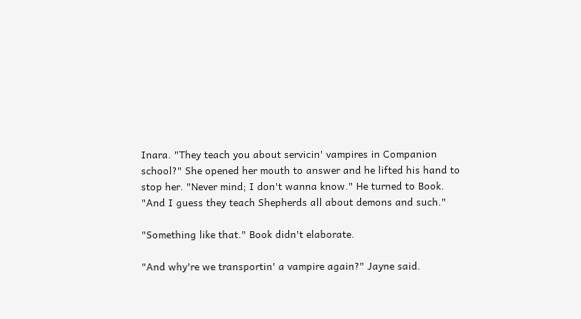Inara. "They teach you about servicin' vampires in Companion school?" She opened her mouth to answer and he lifted his hand to stop her. "Never mind; I don't wanna know." He turned to Book. "And I guess they teach Shepherds all about demons and such."

"Something like that." Book didn't elaborate.

"And why're we transportin' a vampire again?" Jayne said.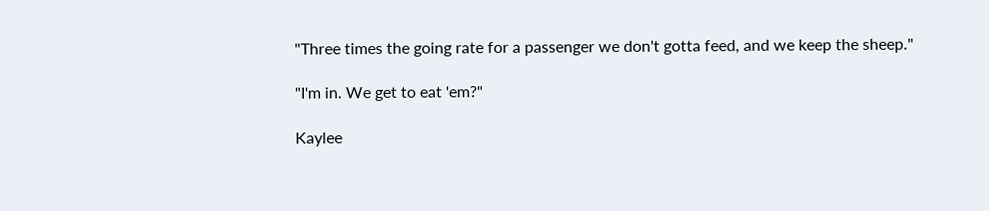"Three times the going rate for a passenger we don't gotta feed, and we keep the sheep."

"I'm in. We get to eat 'em?"

Kaylee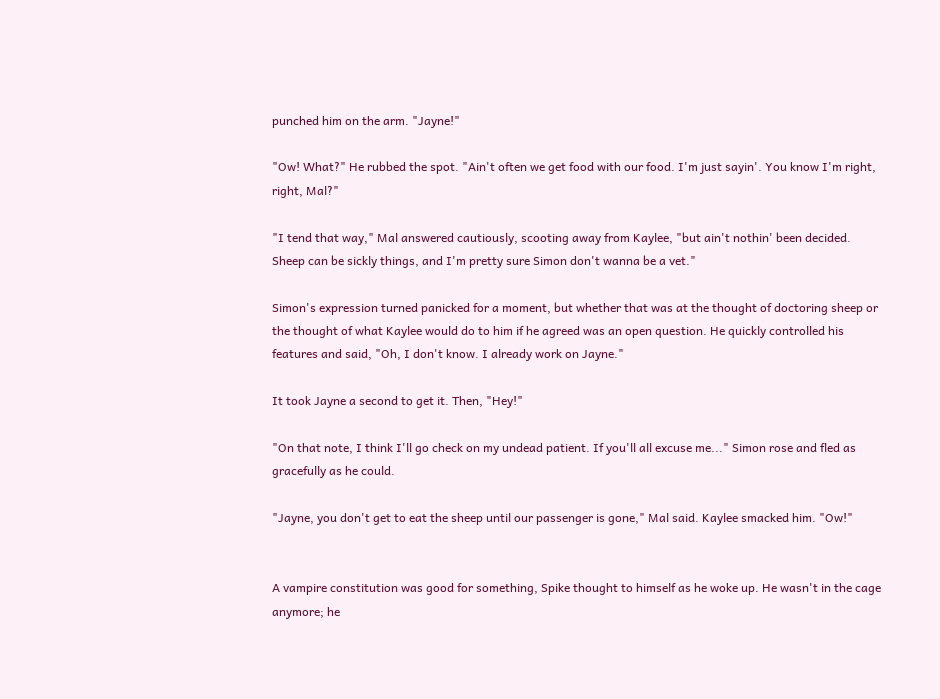punched him on the arm. "Jayne!"

"Ow! What?" He rubbed the spot. "Ain't often we get food with our food. I'm just sayin'. You know I'm right, right, Mal?"

"I tend that way," Mal answered cautiously, scooting away from Kaylee, "but ain't nothin' been decided. Sheep can be sickly things, and I'm pretty sure Simon don't wanna be a vet."

Simon's expression turned panicked for a moment, but whether that was at the thought of doctoring sheep or the thought of what Kaylee would do to him if he agreed was an open question. He quickly controlled his features and said, "Oh, I don't know. I already work on Jayne."

It took Jayne a second to get it. Then, "Hey!"

"On that note, I think I'll go check on my undead patient. If you'll all excuse me..." Simon rose and fled as gracefully as he could.

"Jayne, you don't get to eat the sheep until our passenger is gone," Mal said. Kaylee smacked him. "Ow!"


A vampire constitution was good for something, Spike thought to himself as he woke up. He wasn't in the cage anymore; he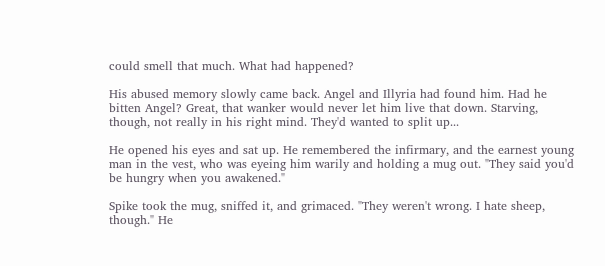could smell that much. What had happened?

His abused memory slowly came back. Angel and Illyria had found him. Had he bitten Angel? Great, that wanker would never let him live that down. Starving, though, not really in his right mind. They'd wanted to split up...

He opened his eyes and sat up. He remembered the infirmary, and the earnest young man in the vest, who was eyeing him warily and holding a mug out. "They said you'd be hungry when you awakened."

Spike took the mug, sniffed it, and grimaced. "They weren't wrong. I hate sheep, though." He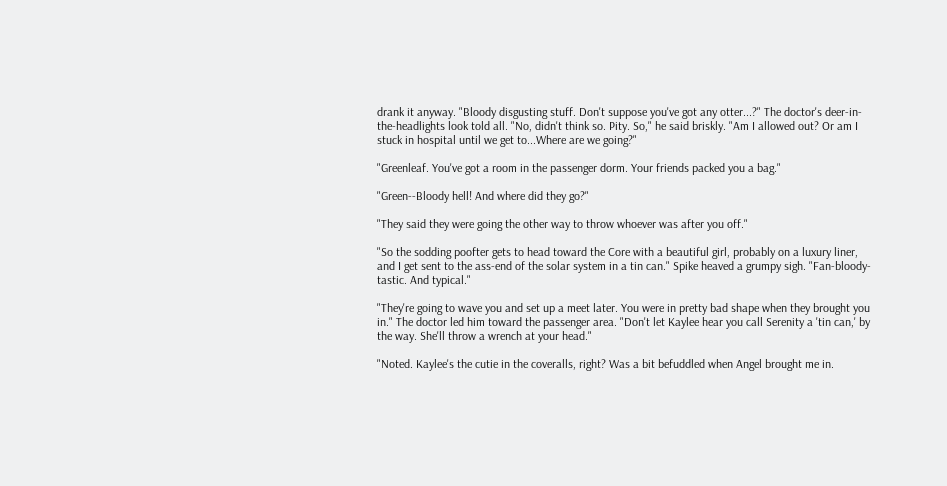drank it anyway. "Bloody disgusting stuff. Don't suppose you've got any otter...?" The doctor's deer-in-the-headlights look told all. "No, didn't think so. Pity. So," he said briskly. "Am I allowed out? Or am I stuck in hospital until we get to...Where are we going?"

"Greenleaf. You've got a room in the passenger dorm. Your friends packed you a bag."

"Green--Bloody hell! And where did they go?"

"They said they were going the other way to throw whoever was after you off."

"So the sodding poofter gets to head toward the Core with a beautiful girl, probably on a luxury liner, and I get sent to the ass-end of the solar system in a tin can." Spike heaved a grumpy sigh. "Fan-bloody-tastic. And typical."

"They're going to wave you and set up a meet later. You were in pretty bad shape when they brought you in." The doctor led him toward the passenger area. "Don't let Kaylee hear you call Serenity a 'tin can,' by the way. She'll throw a wrench at your head."

"Noted. Kaylee's the cutie in the coveralls, right? Was a bit befuddled when Angel brought me in.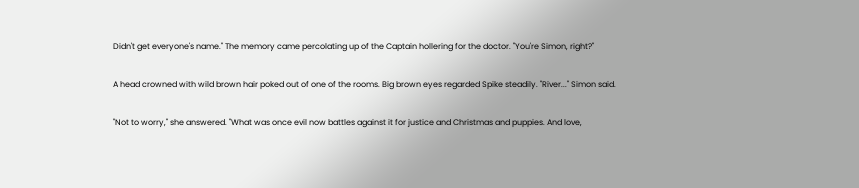Didn't get everyone's name." The memory came percolating up of the Captain hollering for the doctor. "You're Simon, right?"

A head crowned with wild brown hair poked out of one of the rooms. Big brown eyes regarded Spike steadily. "River..." Simon said.

"Not to worry," she answered. "What was once evil now battles against it for justice and Christmas and puppies. And love,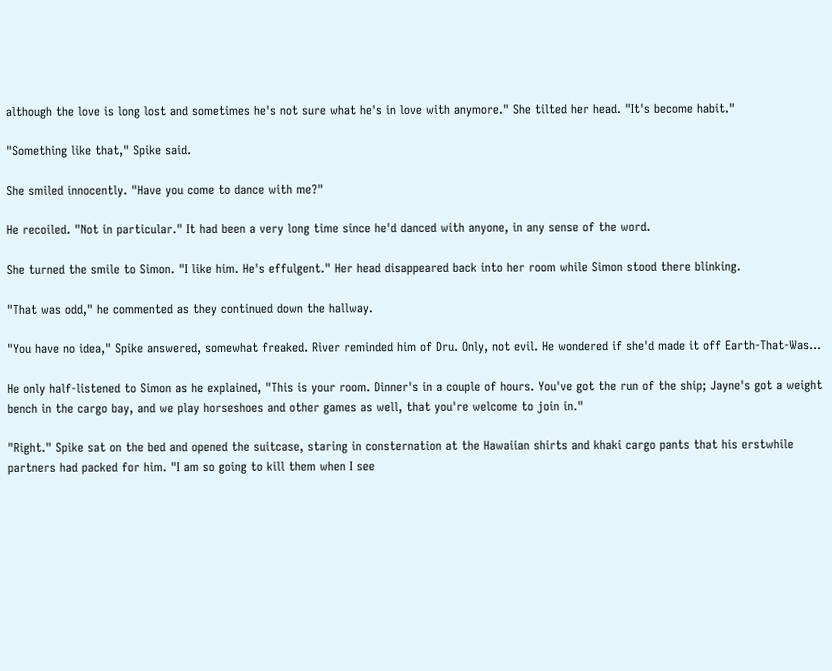although the love is long lost and sometimes he's not sure what he's in love with anymore." She tilted her head. "It's become habit."

"Something like that," Spike said.

She smiled innocently. "Have you come to dance with me?"

He recoiled. "Not in particular." It had been a very long time since he'd danced with anyone, in any sense of the word.

She turned the smile to Simon. "I like him. He's effulgent." Her head disappeared back into her room while Simon stood there blinking.

"That was odd," he commented as they continued down the hallway.

"You have no idea," Spike answered, somewhat freaked. River reminded him of Dru. Only, not evil. He wondered if she'd made it off Earth-That-Was...

He only half-listened to Simon as he explained, "This is your room. Dinner's in a couple of hours. You've got the run of the ship; Jayne's got a weight bench in the cargo bay, and we play horseshoes and other games as well, that you're welcome to join in."

"Right." Spike sat on the bed and opened the suitcase, staring in consternation at the Hawaiian shirts and khaki cargo pants that his erstwhile partners had packed for him. "I am so going to kill them when I see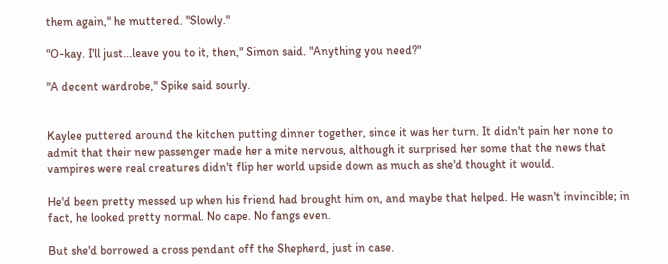them again," he muttered. "Slowly."

"O-kay. I'll just...leave you to it, then," Simon said. "Anything you need?"

"A decent wardrobe," Spike said sourly.


Kaylee puttered around the kitchen putting dinner together, since it was her turn. It didn't pain her none to admit that their new passenger made her a mite nervous, although it surprised her some that the news that vampires were real creatures didn't flip her world upside down as much as she'd thought it would.

He'd been pretty messed up when his friend had brought him on, and maybe that helped. He wasn't invincible; in fact, he looked pretty normal. No cape. No fangs even.

But she'd borrowed a cross pendant off the Shepherd, just in case.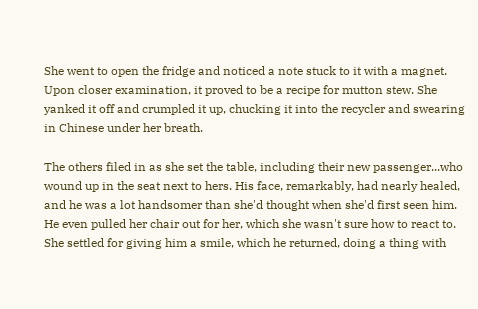She went to open the fridge and noticed a note stuck to it with a magnet. Upon closer examination, it proved to be a recipe for mutton stew. She yanked it off and crumpled it up, chucking it into the recycler and swearing in Chinese under her breath.

The others filed in as she set the table, including their new passenger...who wound up in the seat next to hers. His face, remarkably, had nearly healed, and he was a lot handsomer than she'd thought when she'd first seen him. He even pulled her chair out for her, which she wasn't sure how to react to. She settled for giving him a smile, which he returned, doing a thing with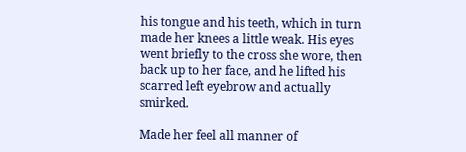his tongue and his teeth, which in turn made her knees a little weak. His eyes went briefly to the cross she wore, then back up to her face, and he lifted his scarred left eyebrow and actually smirked.

Made her feel all manner of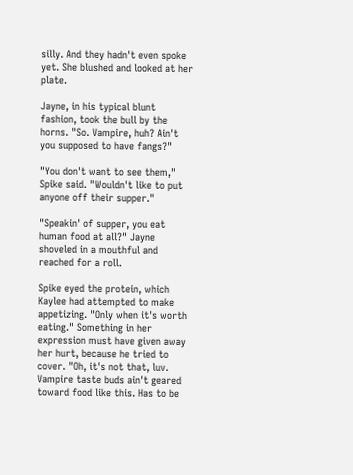silly. And they hadn't even spoke yet. She blushed and looked at her plate.

Jayne, in his typical blunt fashion, took the bull by the horns. "So. Vampire, huh? Ain't you supposed to have fangs?"

"You don't want to see them," Spike said. "Wouldn't like to put anyone off their supper."

"Speakin' of supper, you eat human food at all?" Jayne shoveled in a mouthful and reached for a roll.

Spike eyed the protein, which Kaylee had attempted to make appetizing. "Only when it's worth eating." Something in her expression must have given away her hurt, because he tried to cover. "Oh, it's not that, luv. Vampire taste buds ain't geared toward food like this. Has to be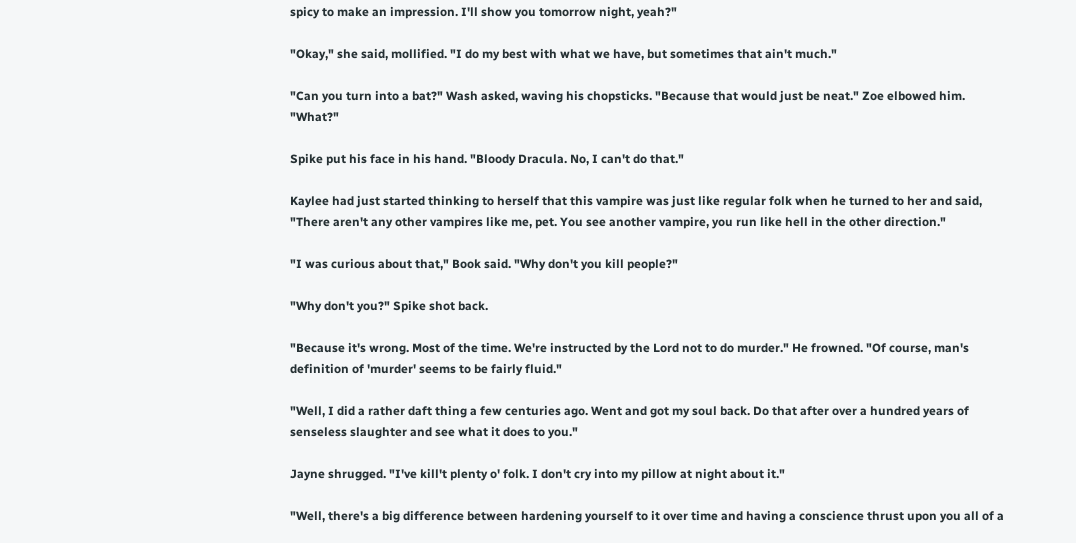spicy to make an impression. I'll show you tomorrow night, yeah?"

"Okay," she said, mollified. "I do my best with what we have, but sometimes that ain't much."

"Can you turn into a bat?" Wash asked, waving his chopsticks. "Because that would just be neat." Zoe elbowed him. "What?"

Spike put his face in his hand. "Bloody Dracula. No, I can't do that."

Kaylee had just started thinking to herself that this vampire was just like regular folk when he turned to her and said, "There aren't any other vampires like me, pet. You see another vampire, you run like hell in the other direction."

"I was curious about that," Book said. "Why don't you kill people?"

"Why don't you?" Spike shot back.

"Because it's wrong. Most of the time. We're instructed by the Lord not to do murder." He frowned. "Of course, man's definition of 'murder' seems to be fairly fluid."

"Well, I did a rather daft thing a few centuries ago. Went and got my soul back. Do that after over a hundred years of senseless slaughter and see what it does to you."

Jayne shrugged. "I've kill't plenty o' folk. I don't cry into my pillow at night about it."

"Well, there's a big difference between hardening yourself to it over time and having a conscience thrust upon you all of a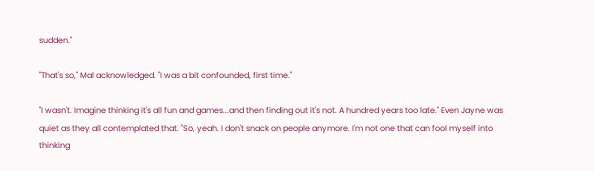sudden."

"That's so," Mal acknowledged. "I was a bit confounded, first time."

"I wasn't. Imagine thinking it's all fun and games...and then finding out it's not. A hundred years too late." Even Jayne was quiet as they all contemplated that. "So, yeah. I don't snack on people anymore. I'm not one that can fool myself into thinking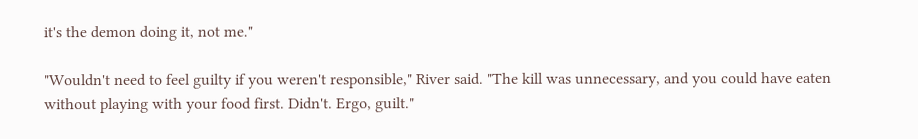it's the demon doing it, not me."

"Wouldn't need to feel guilty if you weren't responsible," River said. "The kill was unnecessary, and you could have eaten without playing with your food first. Didn't. Ergo, guilt."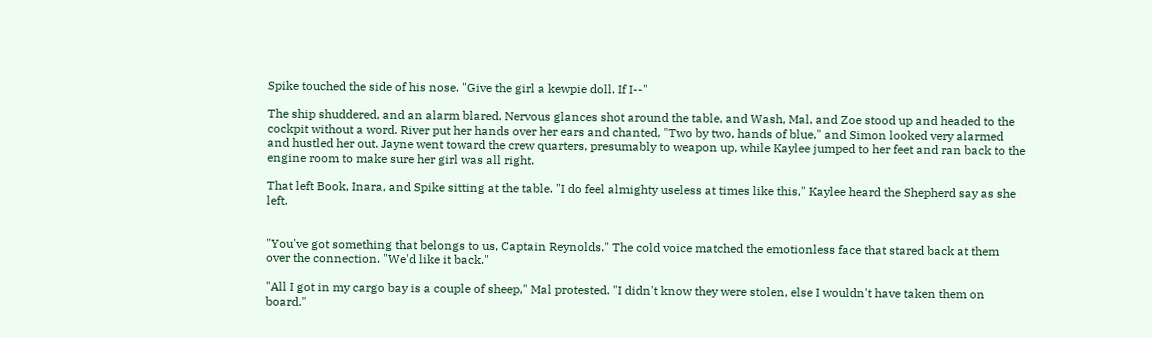Spike touched the side of his nose. "Give the girl a kewpie doll. If I--"

The ship shuddered, and an alarm blared. Nervous glances shot around the table, and Wash, Mal, and Zoe stood up and headed to the cockpit without a word. River put her hands over her ears and chanted, "Two by two, hands of blue," and Simon looked very alarmed and hustled her out. Jayne went toward the crew quarters, presumably to weapon up, while Kaylee jumped to her feet and ran back to the engine room to make sure her girl was all right.

That left Book, Inara, and Spike sitting at the table. "I do feel almighty useless at times like this," Kaylee heard the Shepherd say as she left.


"You've got something that belongs to us, Captain Reynolds." The cold voice matched the emotionless face that stared back at them over the connection. "We'd like it back."

"All I got in my cargo bay is a couple of sheep," Mal protested. "I didn't know they were stolen, else I wouldn't have taken them on board."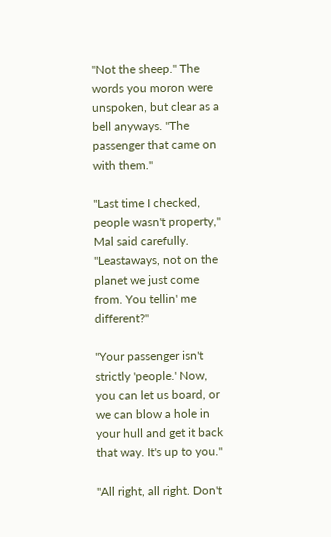"Not the sheep." The words you moron were unspoken, but clear as a bell anyways. "The passenger that came on with them."

"Last time I checked, people wasn't property," Mal said carefully. "Leastaways, not on the planet we just come from. You tellin' me different?"

"Your passenger isn't strictly 'people.' Now, you can let us board, or we can blow a hole in your hull and get it back that way. It's up to you."

"All right, all right. Don't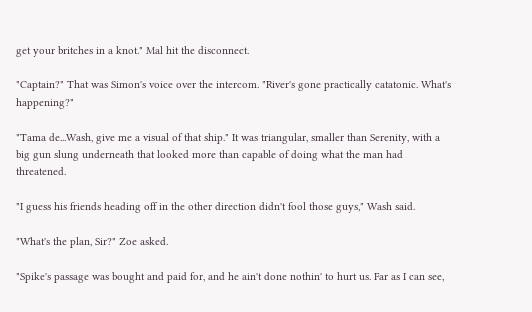get your britches in a knot." Mal hit the disconnect.

"Captain?" That was Simon's voice over the intercom. "River's gone practically catatonic. What's happening?"

"Tama de...Wash, give me a visual of that ship." It was triangular, smaller than Serenity, with a big gun slung underneath that looked more than capable of doing what the man had threatened.

"I guess his friends heading off in the other direction didn't fool those guys," Wash said.

"What's the plan, Sir?" Zoe asked.

"Spike's passage was bought and paid for, and he ain't done nothin' to hurt us. Far as I can see,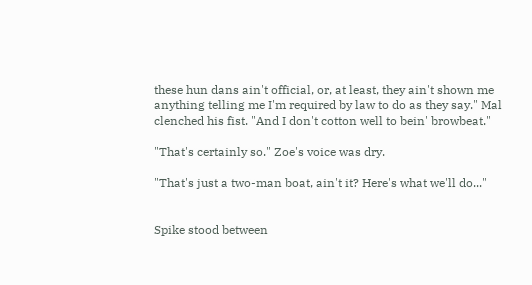these hun dans ain't official, or, at least, they ain't shown me anything telling me I'm required by law to do as they say." Mal clenched his fist. "And I don't cotton well to bein' browbeat."

"That's certainly so." Zoe's voice was dry.

"That's just a two-man boat, ain't it? Here's what we'll do..."


Spike stood between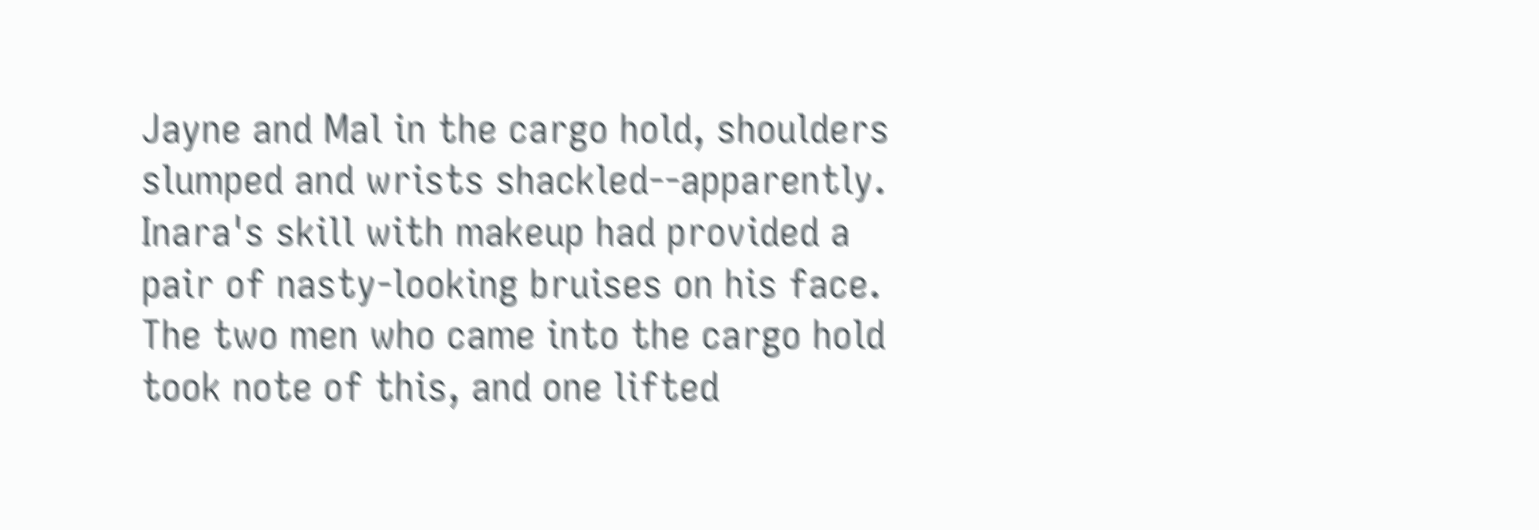Jayne and Mal in the cargo hold, shoulders slumped and wrists shackled--apparently. Inara's skill with makeup had provided a pair of nasty-looking bruises on his face. The two men who came into the cargo hold took note of this, and one lifted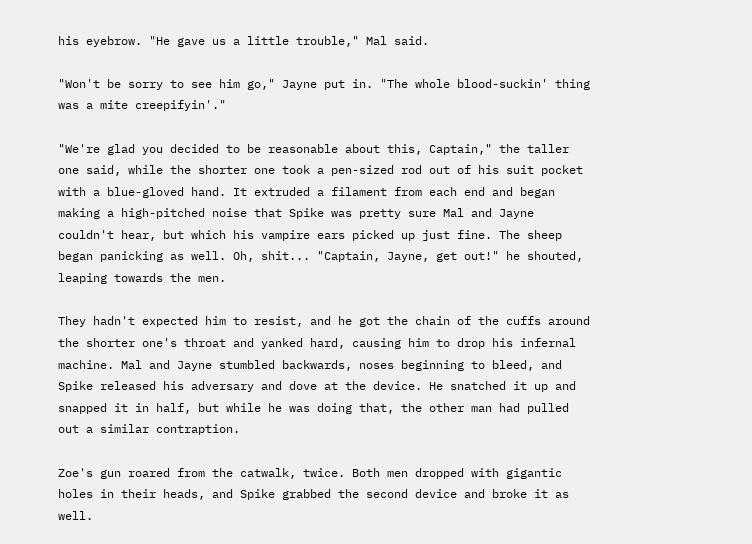his eyebrow. "He gave us a little trouble," Mal said.

"Won't be sorry to see him go," Jayne put in. "The whole blood-suckin' thing was a mite creepifyin'."

"We're glad you decided to be reasonable about this, Captain," the taller one said, while the shorter one took a pen-sized rod out of his suit pocket with a blue-gloved hand. It extruded a filament from each end and began making a high-pitched noise that Spike was pretty sure Mal and Jayne couldn't hear, but which his vampire ears picked up just fine. The sheep began panicking as well. Oh, shit... "Captain, Jayne, get out!" he shouted, leaping towards the men.

They hadn't expected him to resist, and he got the chain of the cuffs around the shorter one's throat and yanked hard, causing him to drop his infernal machine. Mal and Jayne stumbled backwards, noses beginning to bleed, and Spike released his adversary and dove at the device. He snatched it up and snapped it in half, but while he was doing that, the other man had pulled out a similar contraption.

Zoe's gun roared from the catwalk, twice. Both men dropped with gigantic holes in their heads, and Spike grabbed the second device and broke it as well.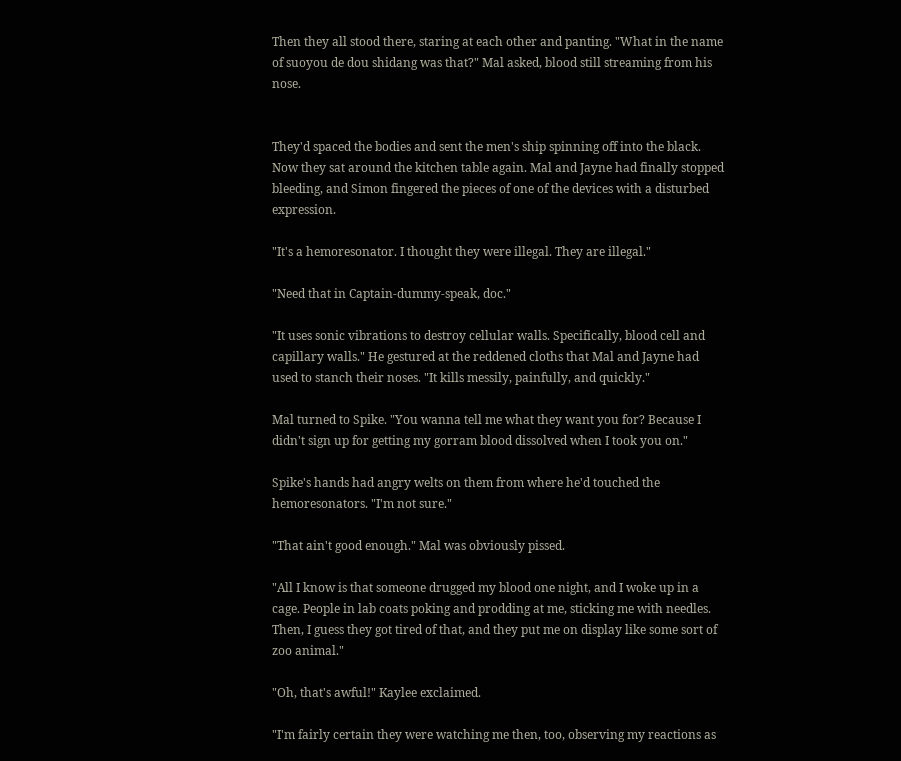Then they all stood there, staring at each other and panting. "What in the name of suoyou de dou shidang was that?" Mal asked, blood still streaming from his nose.


They'd spaced the bodies and sent the men's ship spinning off into the black. Now they sat around the kitchen table again. Mal and Jayne had finally stopped bleeding, and Simon fingered the pieces of one of the devices with a disturbed expression.

"It's a hemoresonator. I thought they were illegal. They are illegal."

"Need that in Captain-dummy-speak, doc."

"It uses sonic vibrations to destroy cellular walls. Specifically, blood cell and capillary walls." He gestured at the reddened cloths that Mal and Jayne had used to stanch their noses. "It kills messily, painfully, and quickly."

Mal turned to Spike. "You wanna tell me what they want you for? Because I didn't sign up for getting my gorram blood dissolved when I took you on."

Spike's hands had angry welts on them from where he'd touched the hemoresonators. "I'm not sure."

"That ain't good enough." Mal was obviously pissed.

"All I know is that someone drugged my blood one night, and I woke up in a cage. People in lab coats poking and prodding at me, sticking me with needles. Then, I guess they got tired of that, and they put me on display like some sort of zoo animal."

"Oh, that's awful!" Kaylee exclaimed.

"I'm fairly certain they were watching me then, too, observing my reactions as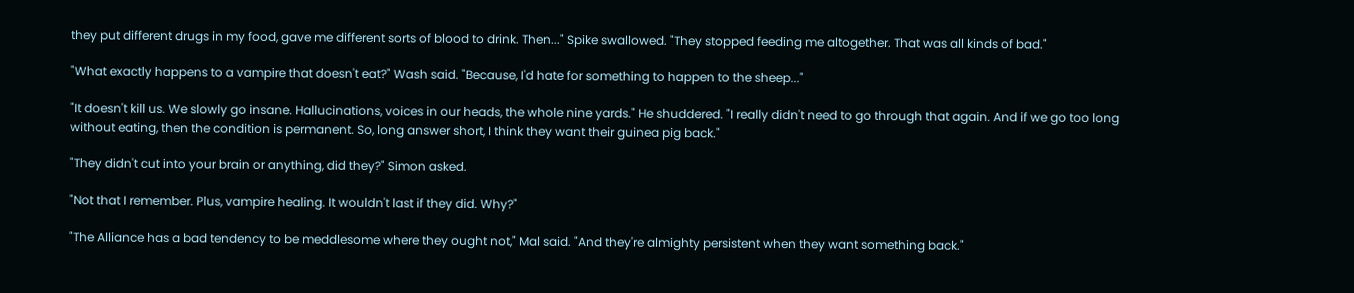they put different drugs in my food, gave me different sorts of blood to drink. Then..." Spike swallowed. "They stopped feeding me altogether. That was all kinds of bad."

"What exactly happens to a vampire that doesn't eat?" Wash said. "Because, I'd hate for something to happen to the sheep..."

"It doesn't kill us. We slowly go insane. Hallucinations, voices in our heads, the whole nine yards." He shuddered. "I really didn't need to go through that again. And if we go too long without eating, then the condition is permanent. So, long answer short, I think they want their guinea pig back."

"They didn't cut into your brain or anything, did they?" Simon asked.

"Not that I remember. Plus, vampire healing. It wouldn't last if they did. Why?"

"The Alliance has a bad tendency to be meddlesome where they ought not," Mal said. "And they're almighty persistent when they want something back."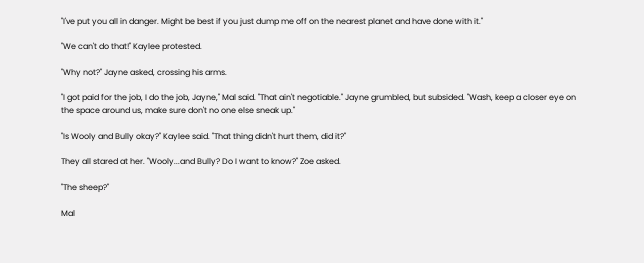"I've put you all in danger. Might be best if you just dump me off on the nearest planet and have done with it."

"We can't do that!" Kaylee protested.

"Why not?" Jayne asked, crossing his arms.

"I got paid for the job, I do the job, Jayne," Mal said. "That ain't negotiable." Jayne grumbled, but subsided. "Wash, keep a closer eye on the space around us, make sure don't no one else sneak up."

"Is Wooly and Bully okay?" Kaylee said. "That thing didn't hurt them, did it?"

They all stared at her. "Wooly...and Bully? Do I want to know?" Zoe asked.

"The sheep?"

Mal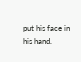put his face in his hand.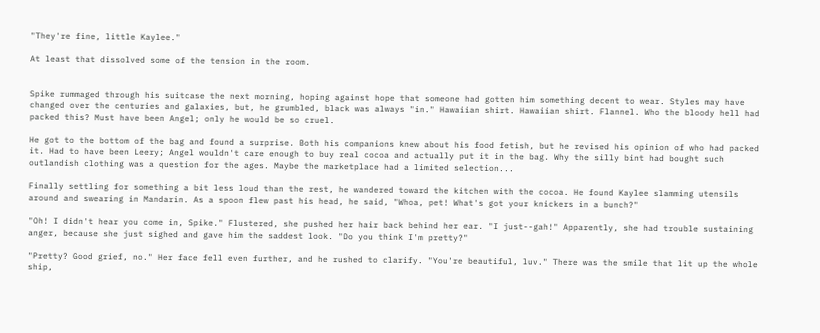"They're fine, little Kaylee."

At least that dissolved some of the tension in the room.


Spike rummaged through his suitcase the next morning, hoping against hope that someone had gotten him something decent to wear. Styles may have changed over the centuries and galaxies, but, he grumbled, black was always "in." Hawaiian shirt. Hawaiian shirt. Flannel. Who the bloody hell had packed this? Must have been Angel; only he would be so cruel.

He got to the bottom of the bag and found a surprise. Both his companions knew about his food fetish, but he revised his opinion of who had packed it. Had to have been Leery; Angel wouldn't care enough to buy real cocoa and actually put it in the bag. Why the silly bint had bought such outlandish clothing was a question for the ages. Maybe the marketplace had a limited selection...

Finally settling for something a bit less loud than the rest, he wandered toward the kitchen with the cocoa. He found Kaylee slamming utensils around and swearing in Mandarin. As a spoon flew past his head, he said, "Whoa, pet! What's got your knickers in a bunch?"

"Oh! I didn't hear you come in, Spike." Flustered, she pushed her hair back behind her ear. "I just--gah!" Apparently, she had trouble sustaining anger, because she just sighed and gave him the saddest look. "Do you think I'm pretty?"

"Pretty? Good grief, no." Her face fell even further, and he rushed to clarify. "You're beautiful, luv." There was the smile that lit up the whole ship,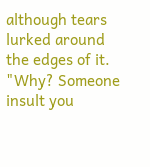although tears lurked around the edges of it. "Why? Someone insult you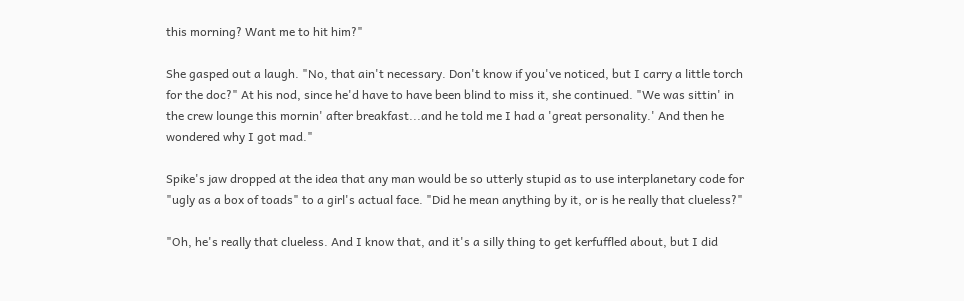this morning? Want me to hit him?"

She gasped out a laugh. "No, that ain't necessary. Don't know if you've noticed, but I carry a little torch for the doc?" At his nod, since he'd have to have been blind to miss it, she continued. "We was sittin' in the crew lounge this mornin' after breakfast...and he told me I had a 'great personality.' And then he wondered why I got mad."

Spike's jaw dropped at the idea that any man would be so utterly stupid as to use interplanetary code for "ugly as a box of toads" to a girl's actual face. "Did he mean anything by it, or is he really that clueless?"

"Oh, he's really that clueless. And I know that, and it's a silly thing to get kerfuffled about, but I did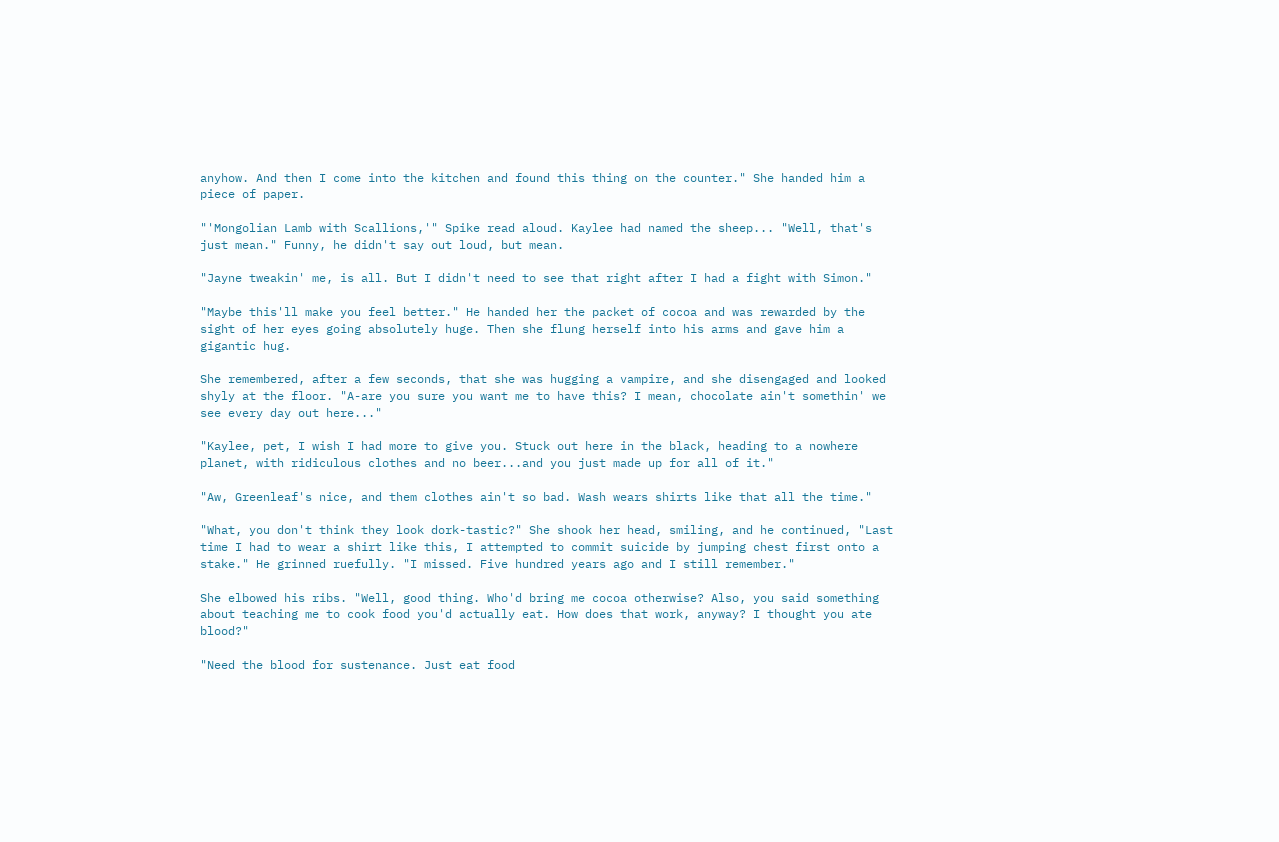anyhow. And then I come into the kitchen and found this thing on the counter." She handed him a piece of paper.

"'Mongolian Lamb with Scallions,'" Spike read aloud. Kaylee had named the sheep... "Well, that's just mean." Funny, he didn't say out loud, but mean.

"Jayne tweakin' me, is all. But I didn't need to see that right after I had a fight with Simon."

"Maybe this'll make you feel better." He handed her the packet of cocoa and was rewarded by the sight of her eyes going absolutely huge. Then she flung herself into his arms and gave him a gigantic hug.

She remembered, after a few seconds, that she was hugging a vampire, and she disengaged and looked shyly at the floor. "A-are you sure you want me to have this? I mean, chocolate ain't somethin' we see every day out here..."

"Kaylee, pet, I wish I had more to give you. Stuck out here in the black, heading to a nowhere planet, with ridiculous clothes and no beer...and you just made up for all of it."

"Aw, Greenleaf's nice, and them clothes ain't so bad. Wash wears shirts like that all the time."

"What, you don't think they look dork-tastic?" She shook her head, smiling, and he continued, "Last time I had to wear a shirt like this, I attempted to commit suicide by jumping chest first onto a stake." He grinned ruefully. "I missed. Five hundred years ago and I still remember."

She elbowed his ribs. "Well, good thing. Who'd bring me cocoa otherwise? Also, you said something about teaching me to cook food you'd actually eat. How does that work, anyway? I thought you ate blood?"

"Need the blood for sustenance. Just eat food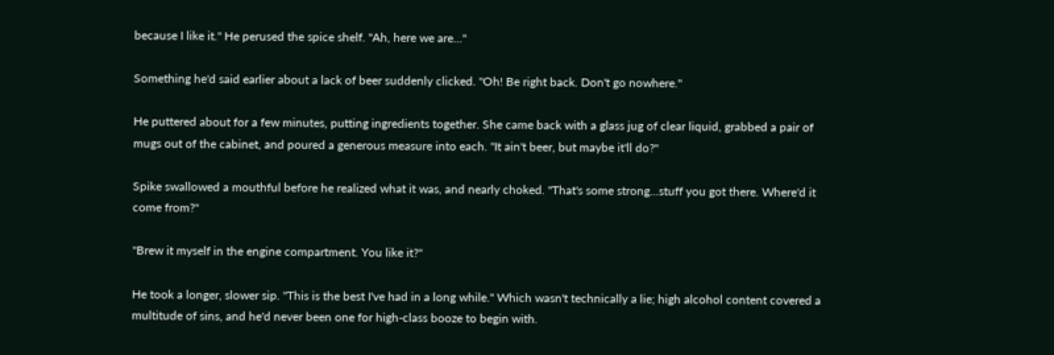because I like it." He perused the spice shelf. "Ah, here we are..."

Something he'd said earlier about a lack of beer suddenly clicked. "Oh! Be right back. Don't go nowhere."

He puttered about for a few minutes, putting ingredients together. She came back with a glass jug of clear liquid, grabbed a pair of mugs out of the cabinet, and poured a generous measure into each. "It ain't beer, but maybe it'll do?"

Spike swallowed a mouthful before he realized what it was, and nearly choked. "That's some strong...stuff you got there. Where'd it come from?"

"Brew it myself in the engine compartment. You like it?"

He took a longer, slower sip. "This is the best I've had in a long while." Which wasn't technically a lie; high alcohol content covered a multitude of sins, and he'd never been one for high-class booze to begin with.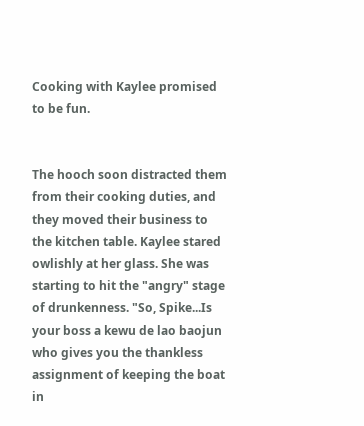Cooking with Kaylee promised to be fun.


The hooch soon distracted them from their cooking duties, and they moved their business to the kitchen table. Kaylee stared owlishly at her glass. She was starting to hit the "angry" stage of drunkenness. "So, Spike...Is your boss a kewu de lao baojun who gives you the thankless assignment of keeping the boat in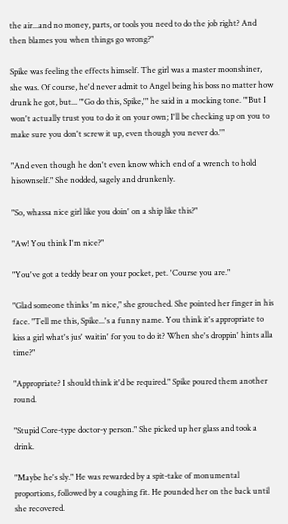the air...and no money, parts, or tools you need to do the job right? And then blames you when things go wrong?"

Spike was feeling the effects himself. The girl was a master moonshiner, she was. Of course, he'd never admit to Angel being his boss no matter how drunk he got, but... "'Go do this, Spike,'" he said in a mocking tone. "'But I won't actually trust you to do it on your own; I'll be checking up on you to make sure you don't screw it up, even though you never do.'"

"And even though he don't even know which end of a wrench to hold hisownself." She nodded, sagely and drunkenly.

"So, whassa nice girl like you doin' on a ship like this?"

"Aw! You think I'm nice?"

"You've got a teddy bear on your pocket, pet. 'Course you are."

"Glad someone thinks 'm nice," she grouched. She pointed her finger in his face. "Tell me this, Spike...'s a funny name. You think it's appropriate to kiss a girl what's jus' waitin' for you to do it? When she's droppin' hints alla time?"

"Appropriate? I should think it'd be required." Spike poured them another round.

"Stupid Core-type doctor-y person." She picked up her glass and took a drink.

"Maybe he's sly." He was rewarded by a spit-take of monumental proportions, followed by a coughing fit. He pounded her on the back until she recovered.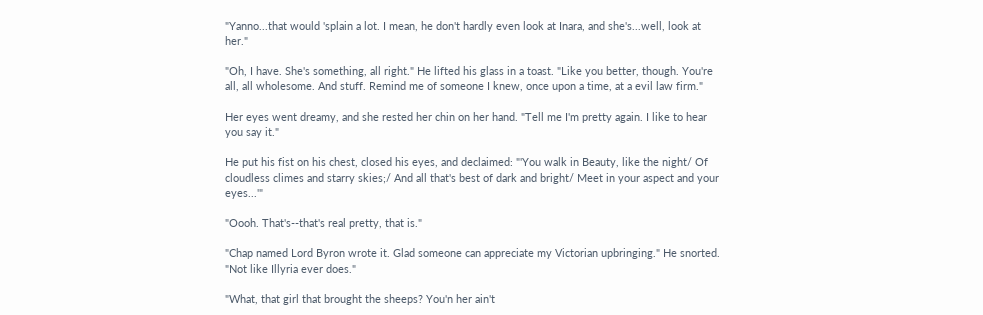"Yanno...that would 'splain a lot. I mean, he don't hardly even look at Inara, and she's...well, look at her."

"Oh, I have. She's something, all right." He lifted his glass in a toast. "Like you better, though. You're all, all wholesome. And stuff. Remind me of someone I knew, once upon a time, at a evil law firm."

Her eyes went dreamy, and she rested her chin on her hand. "Tell me I'm pretty again. I like to hear you say it."

He put his fist on his chest, closed his eyes, and declaimed: "'You walk in Beauty, like the night/ Of cloudless climes and starry skies;/ And all that's best of dark and bright/ Meet in your aspect and your eyes...'"

"Oooh. That's--that's real pretty, that is."

"Chap named Lord Byron wrote it. Glad someone can appreciate my Victorian upbringing." He snorted. "Not like Illyria ever does."

"What, that girl that brought the sheeps? You'n her ain't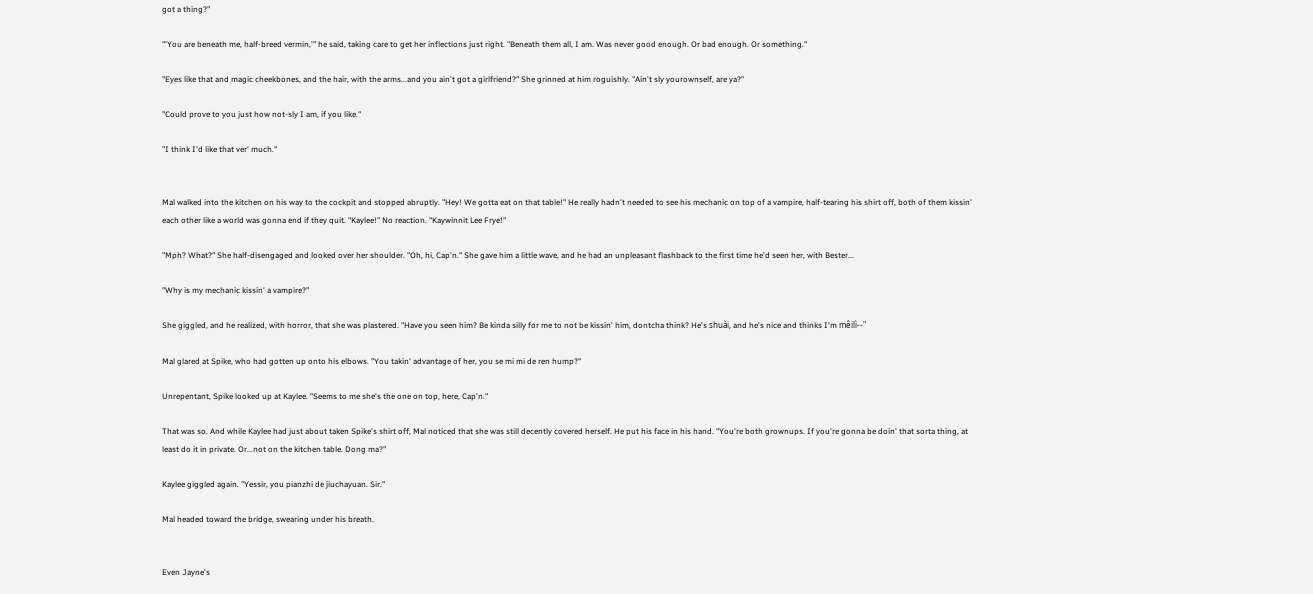got a thing?"

"'You are beneath me, half-breed vermin,'" he said, taking care to get her inflections just right. "Beneath them all, I am. Was never good enough. Or bad enough. Or something."

"Eyes like that and magic cheekbones, and the hair, with the arms...and you ain't got a girlfriend?" She grinned at him roguishly. "Ain't sly yourownself, are ya?"

"Could prove to you just how not-sly I am, if you like."

"I think I'd like that ver' much."


Mal walked into the kitchen on his way to the cockpit and stopped abruptly. "Hey! We gotta eat on that table!" He really hadn't needed to see his mechanic on top of a vampire, half-tearing his shirt off, both of them kissin' each other like a world was gonna end if they quit. "Kaylee!" No reaction. "Kaywinnit Lee Frye!"

"Mph? What?" She half-disengaged and looked over her shoulder. "Oh, hi, Cap'n." She gave him a little wave, and he had an unpleasant flashback to the first time he'd seen her, with Bester...

"Why is my mechanic kissin' a vampire?"

She giggled, and he realized, with horror, that she was plastered. "Have you seen him? Be kinda silly for me to not be kissin' him, dontcha think? He's shuài, and he's nice and thinks I'm mêilì--"

Mal glared at Spike, who had gotten up onto his elbows. "You takin' advantage of her, you se mi mi de ren hump?"

Unrepentant, Spike looked up at Kaylee. "Seems to me she's the one on top, here, Cap'n."

That was so. And while Kaylee had just about taken Spike's shirt off, Mal noticed that she was still decently covered herself. He put his face in his hand. "You're both grownups. If you're gonna be doin' that sorta thing, at least do it in private. Or...not on the kitchen table. Dong ma?"

Kaylee giggled again. "Yessir, you pianzhi de jiuchayuan. Sir."

Mal headed toward the bridge, swearing under his breath.


Even Jayne's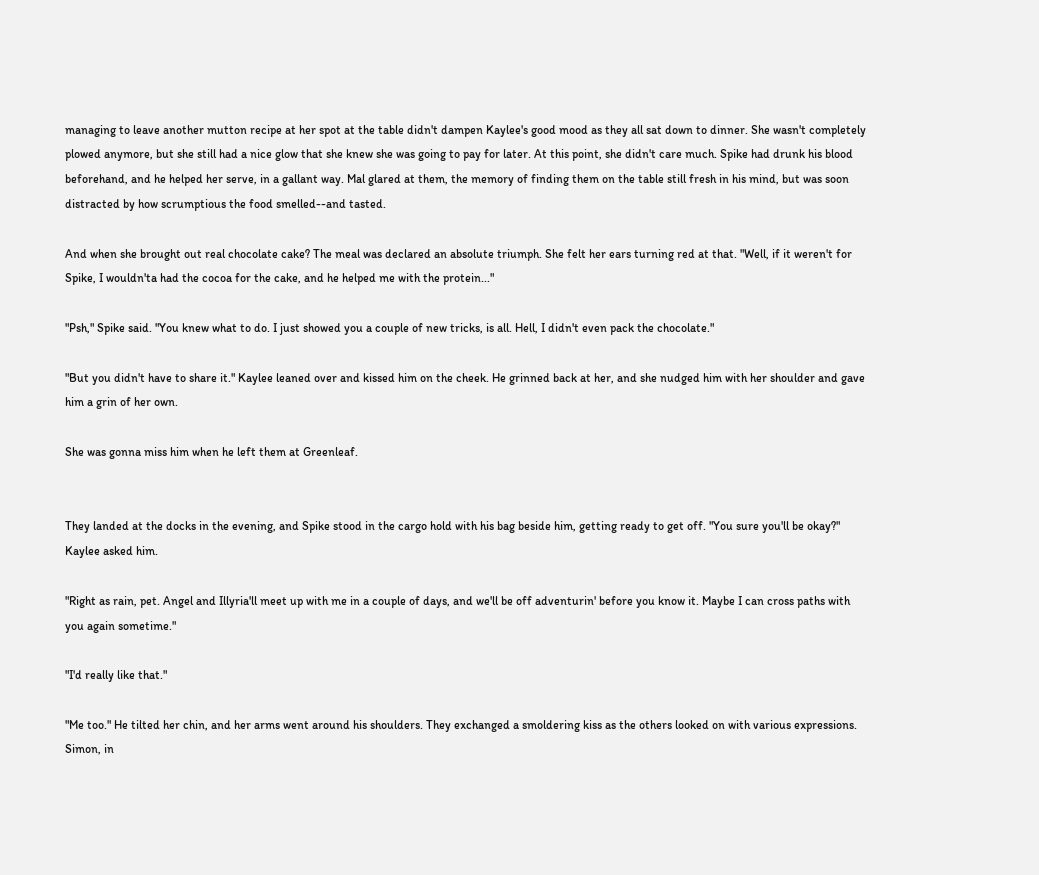managing to leave another mutton recipe at her spot at the table didn't dampen Kaylee's good mood as they all sat down to dinner. She wasn't completely plowed anymore, but she still had a nice glow that she knew she was going to pay for later. At this point, she didn't care much. Spike had drunk his blood beforehand, and he helped her serve, in a gallant way. Mal glared at them, the memory of finding them on the table still fresh in his mind, but was soon distracted by how scrumptious the food smelled--and tasted.

And when she brought out real chocolate cake? The meal was declared an absolute triumph. She felt her ears turning red at that. "Well, if it weren't for Spike, I wouldn'ta had the cocoa for the cake, and he helped me with the protein..."

"Psh," Spike said. "You knew what to do. I just showed you a couple of new tricks, is all. Hell, I didn't even pack the chocolate."

"But you didn't have to share it." Kaylee leaned over and kissed him on the cheek. He grinned back at her, and she nudged him with her shoulder and gave him a grin of her own.

She was gonna miss him when he left them at Greenleaf.


They landed at the docks in the evening, and Spike stood in the cargo hold with his bag beside him, getting ready to get off. "You sure you'll be okay?" Kaylee asked him.

"Right as rain, pet. Angel and Illyria'll meet up with me in a couple of days, and we'll be off adventurin' before you know it. Maybe I can cross paths with you again sometime."

"I'd really like that."

"Me too." He tilted her chin, and her arms went around his shoulders. They exchanged a smoldering kiss as the others looked on with various expressions. Simon, in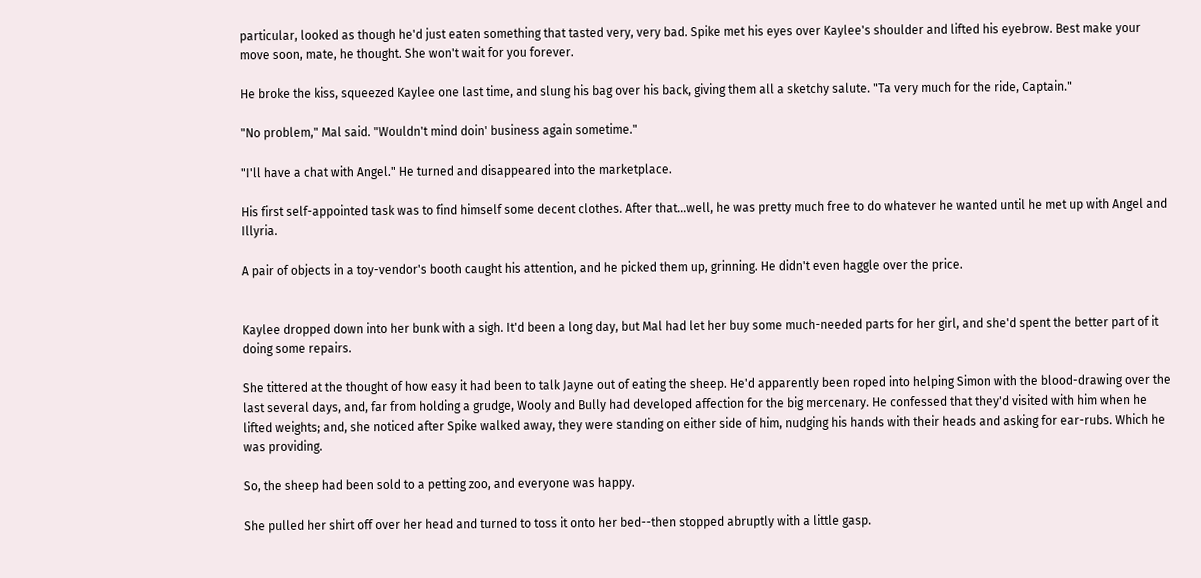particular, looked as though he'd just eaten something that tasted very, very bad. Spike met his eyes over Kaylee's shoulder and lifted his eyebrow. Best make your move soon, mate, he thought. She won't wait for you forever.

He broke the kiss, squeezed Kaylee one last time, and slung his bag over his back, giving them all a sketchy salute. "Ta very much for the ride, Captain."

"No problem," Mal said. "Wouldn't mind doin' business again sometime."

"I'll have a chat with Angel." He turned and disappeared into the marketplace.

His first self-appointed task was to find himself some decent clothes. After that...well, he was pretty much free to do whatever he wanted until he met up with Angel and Illyria.

A pair of objects in a toy-vendor's booth caught his attention, and he picked them up, grinning. He didn't even haggle over the price.


Kaylee dropped down into her bunk with a sigh. It'd been a long day, but Mal had let her buy some much-needed parts for her girl, and she'd spent the better part of it doing some repairs.

She tittered at the thought of how easy it had been to talk Jayne out of eating the sheep. He'd apparently been roped into helping Simon with the blood-drawing over the last several days, and, far from holding a grudge, Wooly and Bully had developed affection for the big mercenary. He confessed that they'd visited with him when he lifted weights; and, she noticed after Spike walked away, they were standing on either side of him, nudging his hands with their heads and asking for ear-rubs. Which he was providing.

So, the sheep had been sold to a petting zoo, and everyone was happy.

She pulled her shirt off over her head and turned to toss it onto her bed--then stopped abruptly with a little gasp.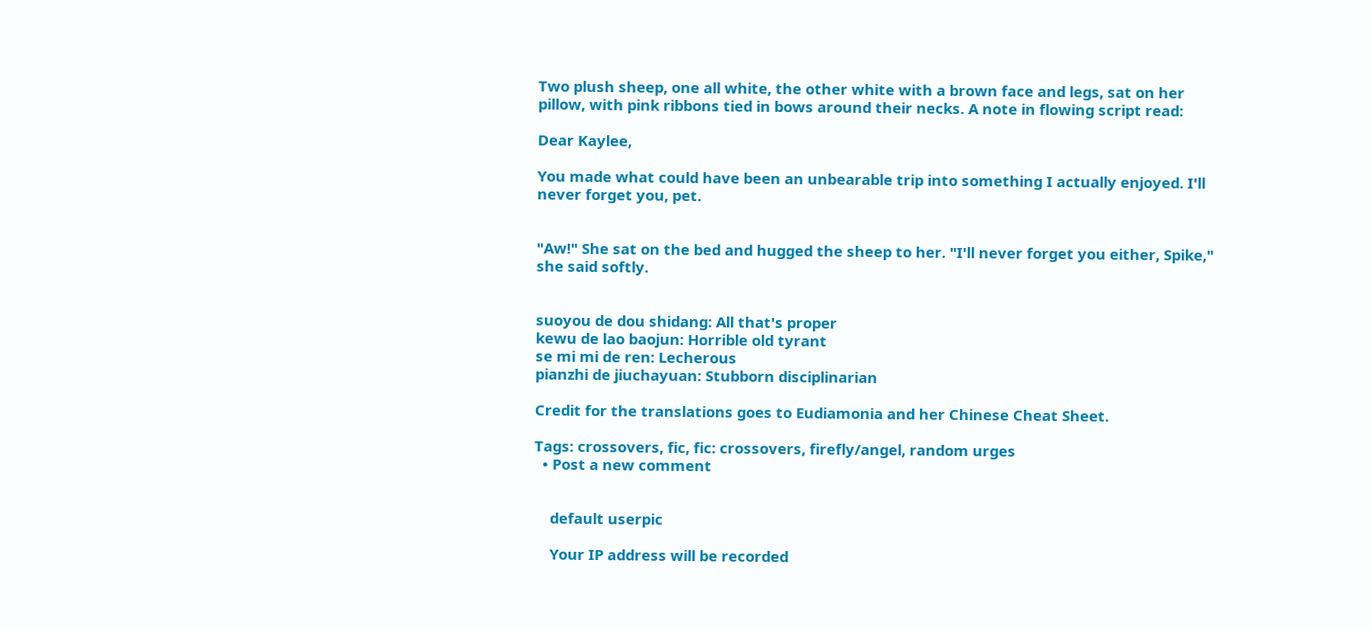Two plush sheep, one all white, the other white with a brown face and legs, sat on her pillow, with pink ribbons tied in bows around their necks. A note in flowing script read:

Dear Kaylee,

You made what could have been an unbearable trip into something I actually enjoyed. I'll never forget you, pet.


"Aw!" She sat on the bed and hugged the sheep to her. "I'll never forget you either, Spike," she said softly.


suoyou de dou shidang: All that's proper
kewu de lao baojun: Horrible old tyrant
se mi mi de ren: Lecherous
pianzhi de jiuchayuan: Stubborn disciplinarian

Credit for the translations goes to Eudiamonia and her Chinese Cheat Sheet.

Tags: crossovers, fic, fic: crossovers, firefly/angel, random urges
  • Post a new comment


    default userpic

    Your IP address will be recorded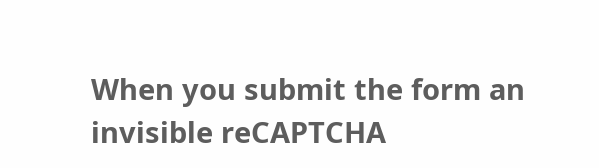When you submit the form an invisible reCAPTCHA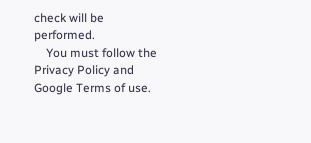check will be performed.
    You must follow the Privacy Policy and Google Terms of use.